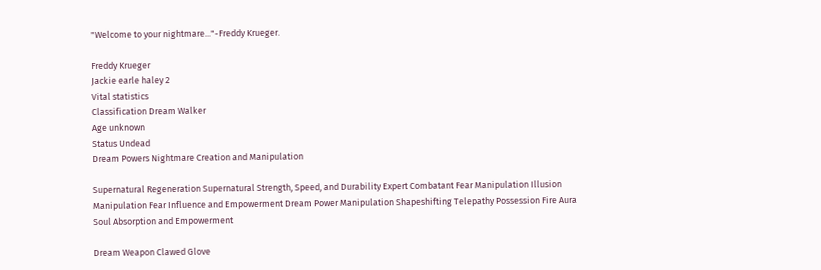"Welcome to your nightmare..."-Freddy Krueger.

Freddy Krueger
Jackie earle haley 2
Vital statistics
Classification Dream Walker
Age unknown
Status Undead
Dream Powers Nightmare Creation and Manipulation

Supernatural Regeneration Supernatural Strength, Speed, and Durability Expert Combatant Fear Manipulation Illusion Manipulation Fear Influence and Empowerment Dream Power Manipulation Shapeshifting Telepathy Possession Fire Aura Soul Absorption and Empowerment

Dream Weapon Clawed Glove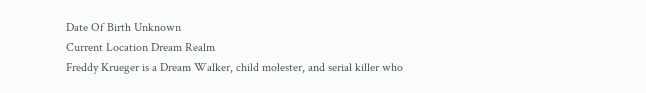Date Of Birth Unknown
Current Location Dream Realm
Freddy Krueger is a Dream Walker, child molester, and serial killer who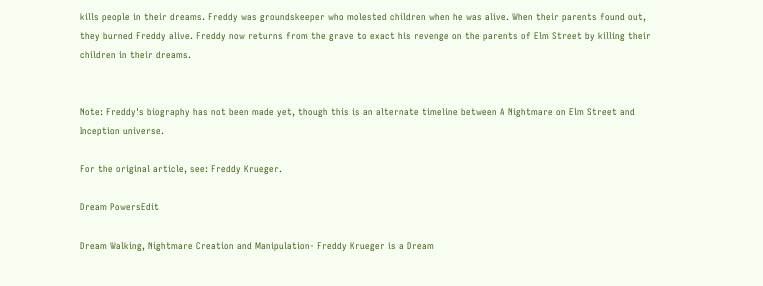kills people in their dreams. Freddy was groundskeeper who molested children when he was alive. When their parents found out, they burned Freddy alive. Freddy now returns from the grave to exact his revenge on the parents of Elm Street by killing their children in their dreams.


Note: Freddy's biography has not been made yet, though this is an alternate timeline between A Nightmare on Elm Street and Inception universe.

For the original article, see: Freddy Krueger.

Dream PowersEdit

Dream Walking, Nightmare Creation and Manipulation- Freddy Krueger is a Dream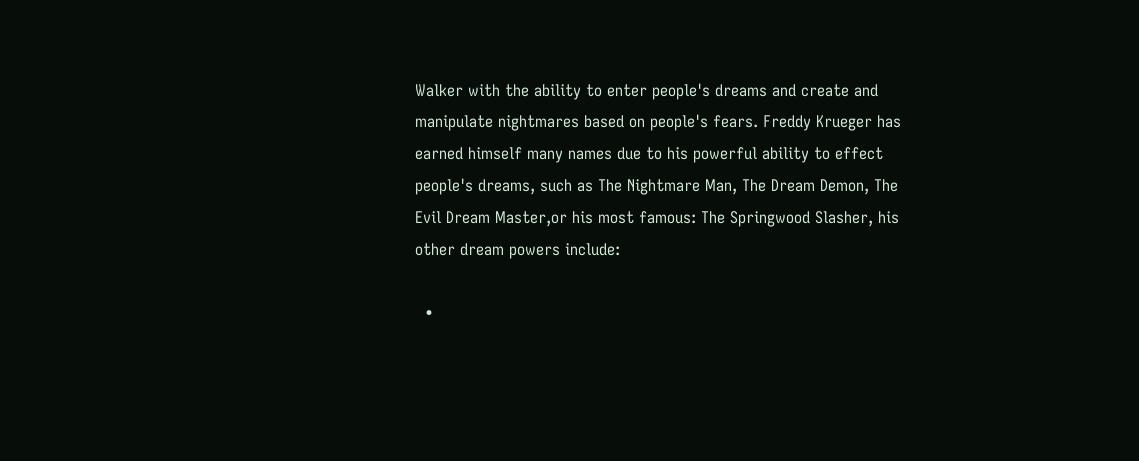Walker with the ability to enter people's dreams and create and manipulate nightmares based on people's fears. Freddy Krueger has earned himself many names due to his powerful ability to effect people's dreams, such as The Nightmare Man, The Dream Demon, The Evil Dream Master,or his most famous: The Springwood Slasher, his other dream powers include:

  •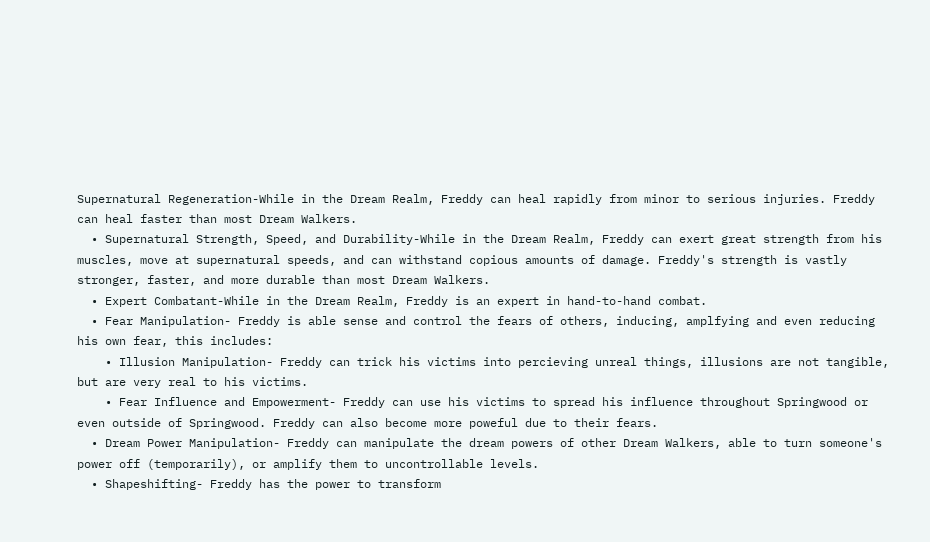Supernatural Regeneration-While in the Dream Realm, Freddy can heal rapidly from minor to serious injuries. Freddy can heal faster than most Dream Walkers.
  • Supernatural Strength, Speed, and Durability-While in the Dream Realm, Freddy can exert great strength from his muscles, move at supernatural speeds, and can withstand copious amounts of damage. Freddy's strength is vastly stronger, faster, and more durable than most Dream Walkers.
  • Expert Combatant-While in the Dream Realm, Freddy is an expert in hand-to-hand combat.
  • Fear Manipulation- Freddy is able sense and control the fears of others, inducing, amplfying and even reducing his own fear, this includes:
    • Illusion Manipulation- Freddy can trick his victims into percieving unreal things, illusions are not tangible, but are very real to his victims.
    • Fear Influence and Empowerment- Freddy can use his victims to spread his influence throughout Springwood or even outside of Springwood. Freddy can also become more poweful due to their fears.
  • Dream Power Manipulation- Freddy can manipulate the dream powers of other Dream Walkers, able to turn someone's power off (temporarily), or amplify them to uncontrollable levels.
  • Shapeshifting- Freddy has the power to transform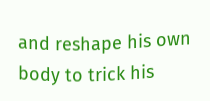and reshape his own body to trick his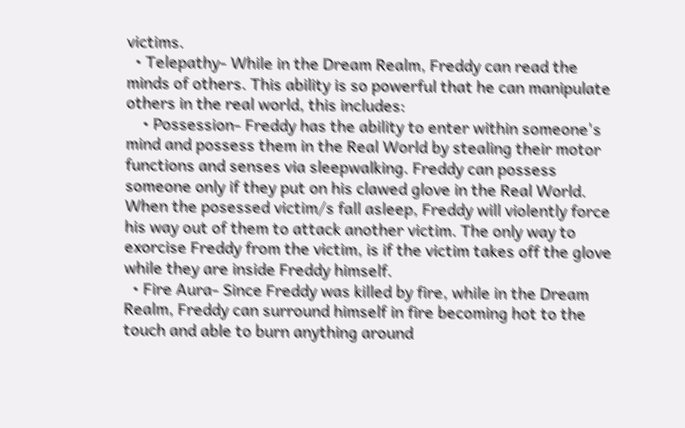victims.
  • Telepathy- While in the Dream Realm, Freddy can read the minds of others. This ability is so powerful that he can manipulate others in the real world, this includes:
    • Possession- Freddy has the ability to enter within someone's mind and possess them in the Real World by stealing their motor functions and senses via sleepwalking. Freddy can possess someone only if they put on his clawed glove in the Real World. When the posessed victim/s fall asleep, Freddy will violently force his way out of them to attack another victim. The only way to exorcise Freddy from the victim, is if the victim takes off the glove while they are inside Freddy himself.
  • Fire Aura- Since Freddy was killed by fire, while in the Dream Realm, Freddy can surround himself in fire becoming hot to the touch and able to burn anything around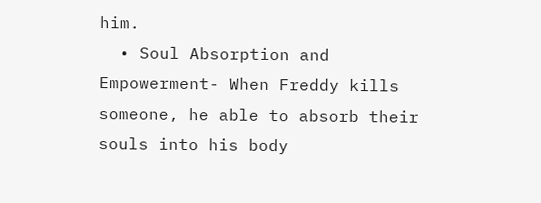him.
  • Soul Absorption and Empowerment- When Freddy kills someone, he able to absorb their souls into his body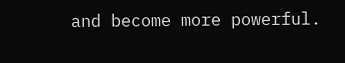and become more powerful.